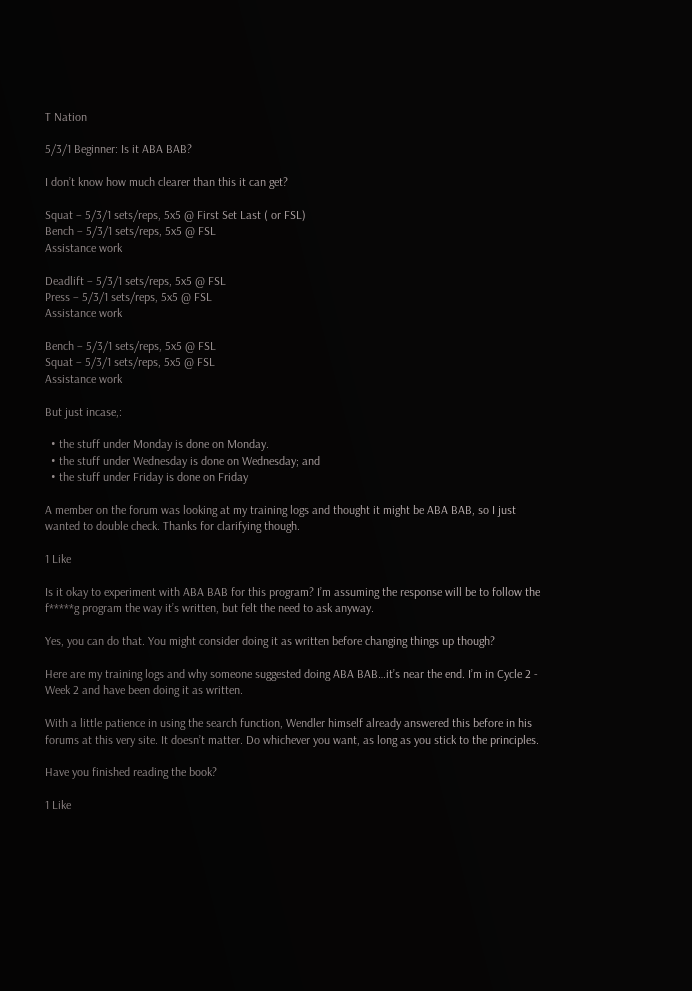T Nation

5/3/1 Beginner: Is it ABA BAB?

I don’t know how much clearer than this it can get?

Squat – 5/3/1 sets/reps, 5x5 @ First Set Last ( or FSL)
Bench – 5/3/1 sets/reps, 5x5 @ FSL
Assistance work

Deadlift – 5/3/1 sets/reps, 5x5 @ FSL
Press – 5/3/1 sets/reps, 5x5 @ FSL
Assistance work

Bench – 5/3/1 sets/reps, 5x5 @ FSL
Squat – 5/3/1 sets/reps, 5x5 @ FSL
Assistance work

But just incase,:

  • the stuff under Monday is done on Monday.
  • the stuff under Wednesday is done on Wednesday; and
  • the stuff under Friday is done on Friday

A member on the forum was looking at my training logs and thought it might be ABA BAB, so I just wanted to double check. Thanks for clarifying though.

1 Like

Is it okay to experiment with ABA BAB for this program? I’m assuming the response will be to follow the f*****g program the way it’s written, but felt the need to ask anyway.

Yes, you can do that. You might consider doing it as written before changing things up though?

Here are my training logs and why someone suggested doing ABA BAB…it’s near the end. I’m in Cycle 2 - Week 2 and have been doing it as written.

With a little patience in using the search function, Wendler himself already answered this before in his forums at this very site. It doesn’t matter. Do whichever you want, as long as you stick to the principles.

Have you finished reading the book?

1 Like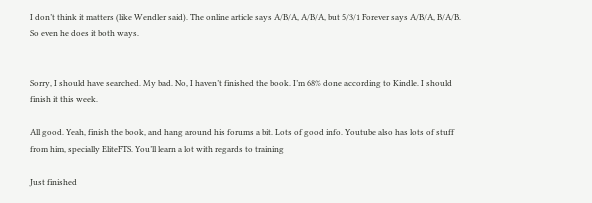I don’t think it matters (like Wendler said). The online article says A/B/A, A/B/A, but 5/3/1 Forever says A/B/A, B/A/B. So even he does it both ways.


Sorry, I should have searched. My bad. No, I haven’t finished the book. I’m 68% done according to Kindle. I should finish it this week.

All good. Yeah, finish the book, and hang around his forums a bit. Lots of good info. Youtube also has lots of stuff from him, specially EliteFTS. You’ll learn a lot with regards to training

Just finished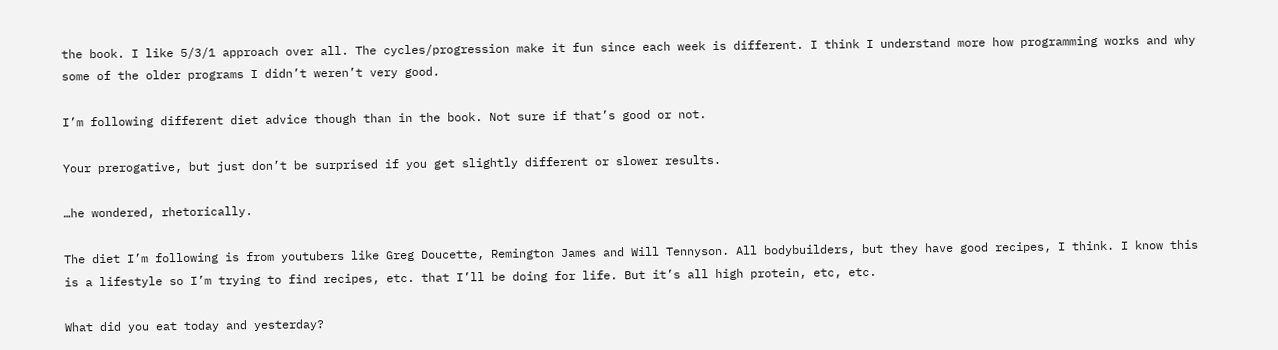the book. I like 5/3/1 approach over all. The cycles/progression make it fun since each week is different. I think I understand more how programming works and why some of the older programs I didn’t weren’t very good.

I’m following different diet advice though than in the book. Not sure if that’s good or not.

Your prerogative, but just don’t be surprised if you get slightly different or slower results.

…he wondered, rhetorically.

The diet I’m following is from youtubers like Greg Doucette, Remington James and Will Tennyson. All bodybuilders, but they have good recipes, I think. I know this is a lifestyle so I’m trying to find recipes, etc. that I’ll be doing for life. But it’s all high protein, etc, etc.

What did you eat today and yesterday?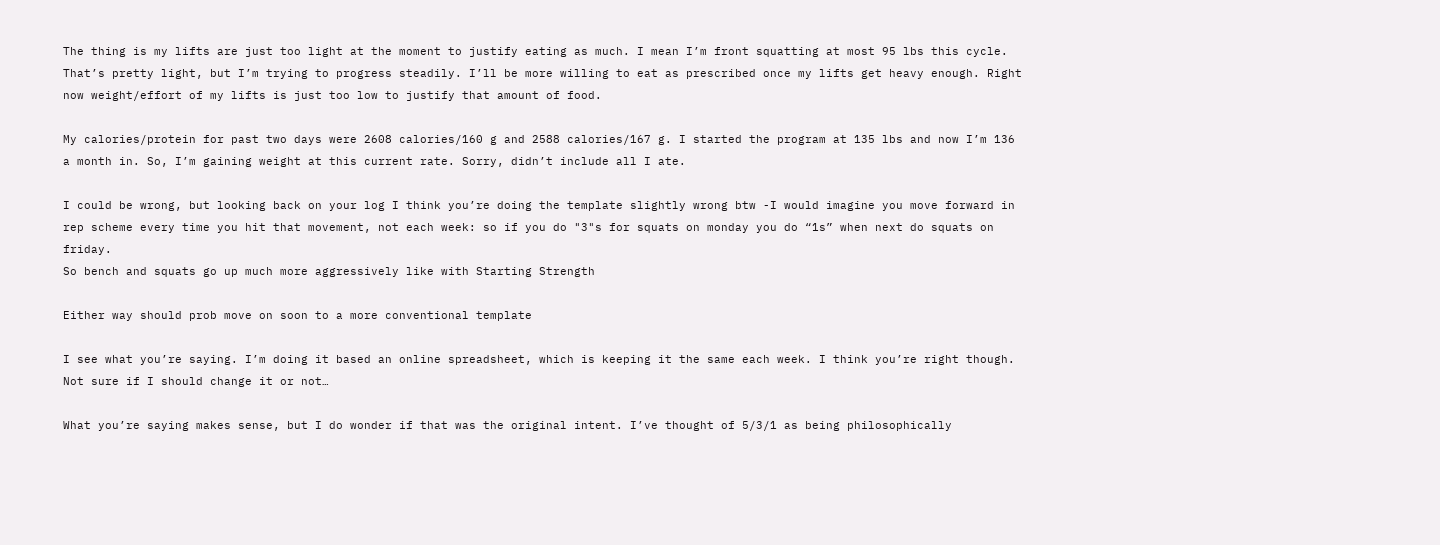The thing is my lifts are just too light at the moment to justify eating as much. I mean I’m front squatting at most 95 lbs this cycle. That’s pretty light, but I’m trying to progress steadily. I’ll be more willing to eat as prescribed once my lifts get heavy enough. Right now weight/effort of my lifts is just too low to justify that amount of food.

My calories/protein for past two days were 2608 calories/160 g and 2588 calories/167 g. I started the program at 135 lbs and now I’m 136 a month in. So, I’m gaining weight at this current rate. Sorry, didn’t include all I ate.

I could be wrong, but looking back on your log I think you’re doing the template slightly wrong btw -I would imagine you move forward in rep scheme every time you hit that movement, not each week: so if you do "3"s for squats on monday you do “1s” when next do squats on friday.
So bench and squats go up much more aggressively like with Starting Strength

Either way should prob move on soon to a more conventional template

I see what you’re saying. I’m doing it based an online spreadsheet, which is keeping it the same each week. I think you’re right though. Not sure if I should change it or not…

What you’re saying makes sense, but I do wonder if that was the original intent. I’ve thought of 5/3/1 as being philosophically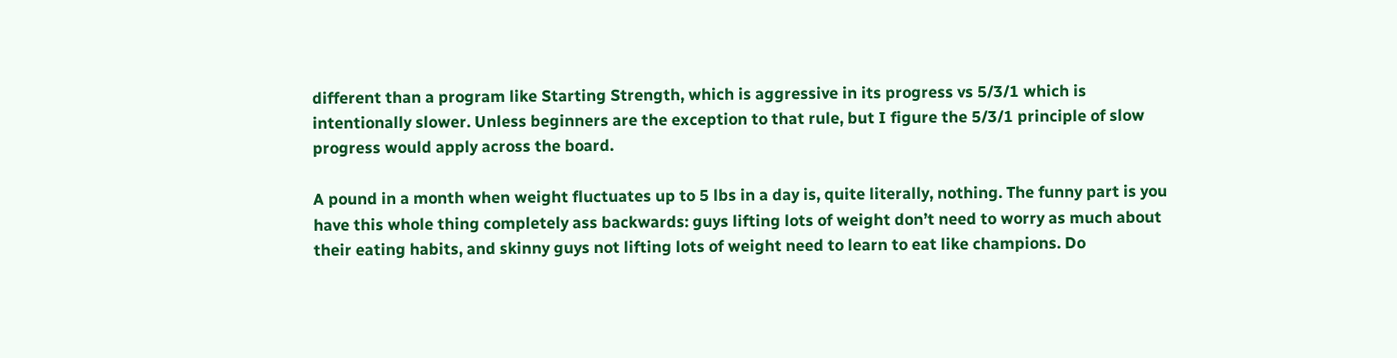different than a program like Starting Strength, which is aggressive in its progress vs 5/3/1 which is intentionally slower. Unless beginners are the exception to that rule, but I figure the 5/3/1 principle of slow progress would apply across the board.

A pound in a month when weight fluctuates up to 5 lbs in a day is, quite literally, nothing. The funny part is you have this whole thing completely ass backwards: guys lifting lots of weight don’t need to worry as much about their eating habits, and skinny guys not lifting lots of weight need to learn to eat like champions. Do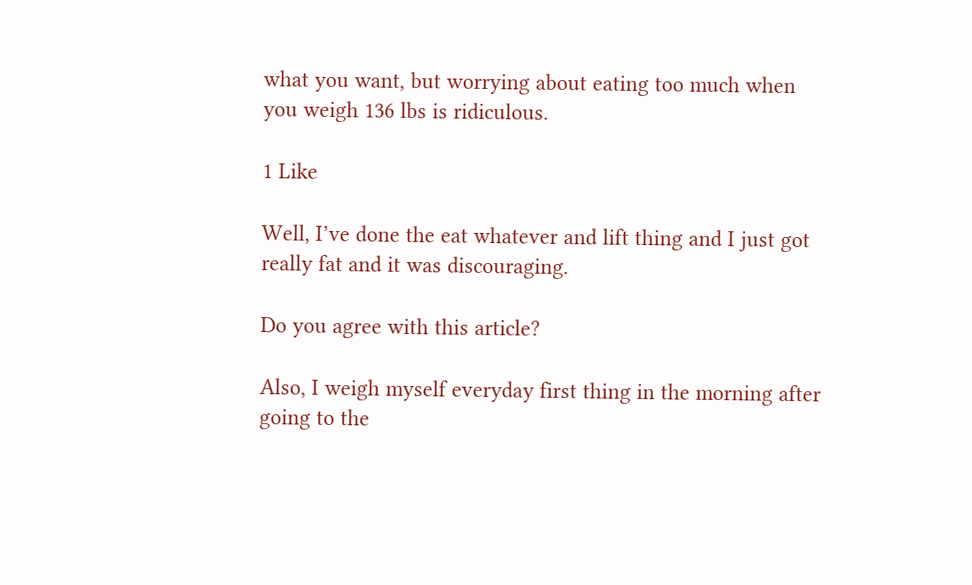what you want, but worrying about eating too much when you weigh 136 lbs is ridiculous.

1 Like

Well, I’ve done the eat whatever and lift thing and I just got really fat and it was discouraging.

Do you agree with this article?

Also, I weigh myself everyday first thing in the morning after going to the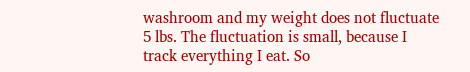washroom and my weight does not fluctuate 5 lbs. The fluctuation is small, because I track everything I eat. So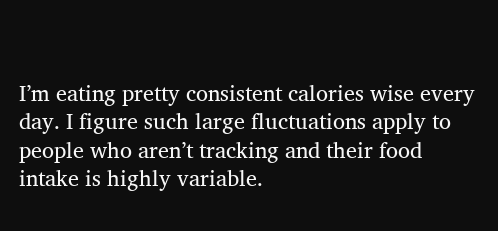I’m eating pretty consistent calories wise every day. I figure such large fluctuations apply to people who aren’t tracking and their food intake is highly variable.